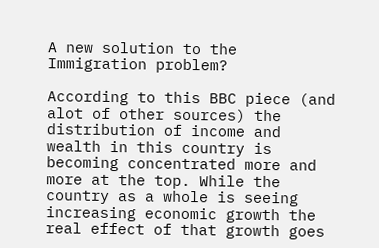A new solution to the Immigration problem?

According to this BBC piece (and alot of other sources) the distribution of income and wealth in this country is becoming concentrated more and more at the top. While the country as a whole is seeing increasing economic growth the real effect of that growth goes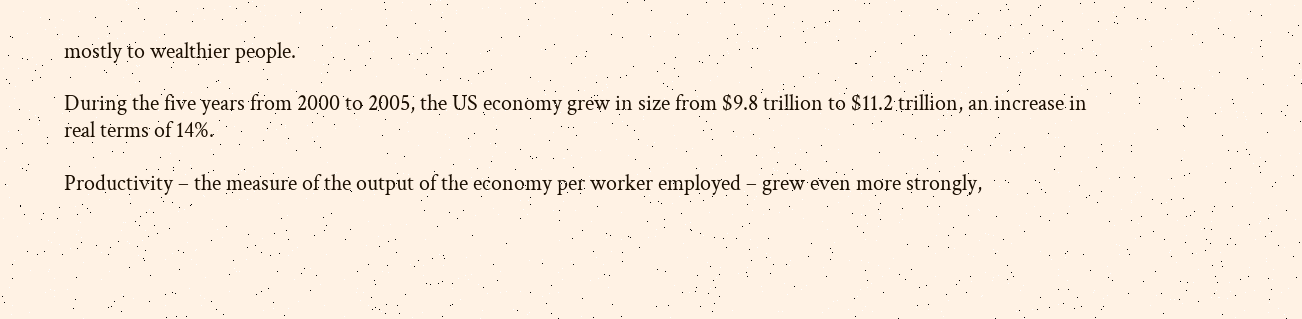mostly to wealthier people.

During the five years from 2000 to 2005, the US economy grew in size from $9.8 trillion to $11.2 trillion, an increase in real terms of 14%.

Productivity – the measure of the output of the economy per worker employed – grew even more strongly,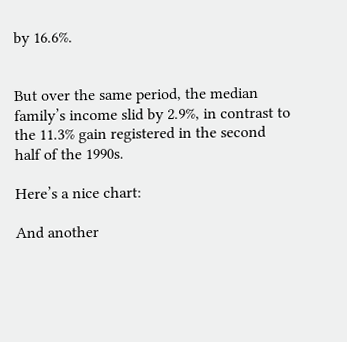by 16.6%.


But over the same period, the median family’s income slid by 2.9%, in contrast to the 11.3% gain registered in the second half of the 1990s.

Here’s a nice chart:

And another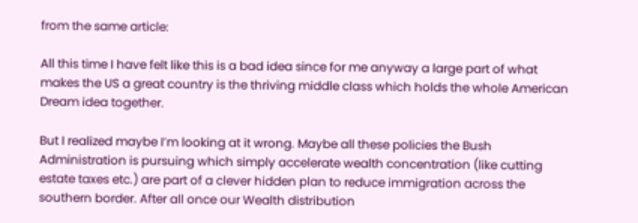from the same article:

All this time I have felt like this is a bad idea since for me anyway a large part of what makes the US a great country is the thriving middle class which holds the whole American Dream idea together.

But I realized maybe I’m looking at it wrong. Maybe all these policies the Bush Administration is pursuing which simply accelerate wealth concentration (like cutting estate taxes etc.) are part of a clever hidden plan to reduce immigration across the southern border. After all once our Wealth distribution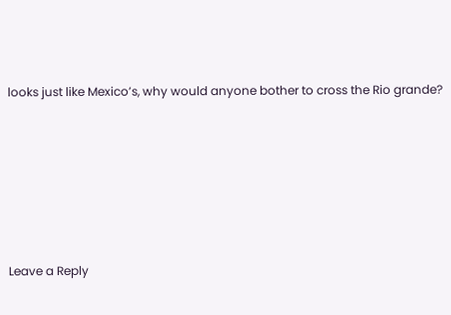looks just like Mexico’s, why would anyone bother to cross the Rio grande?






Leave a Reply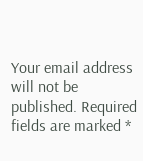Your email address will not be published. Required fields are marked *